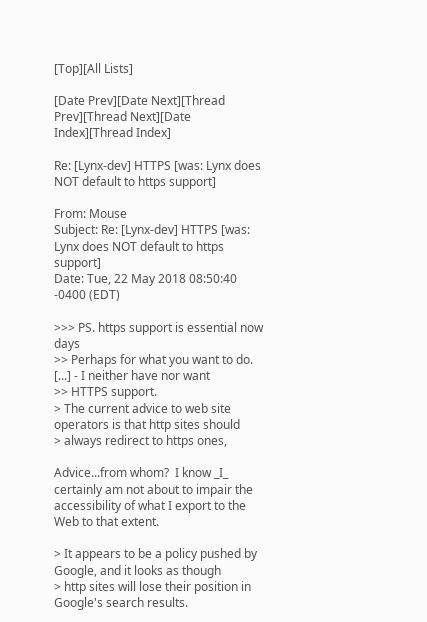[Top][All Lists]

[Date Prev][Date Next][Thread Prev][Thread Next][Date Index][Thread Index]

Re: [Lynx-dev] HTTPS [was: Lynx does NOT default to https support]

From: Mouse
Subject: Re: [Lynx-dev] HTTPS [was: Lynx does NOT default to https support]
Date: Tue, 22 May 2018 08:50:40 -0400 (EDT)

>>> PS. https support is essential now days
>> Perhaps for what you want to do.  [...] - I neither have nor want
>> HTTPS support.
> The current advice to web site operators is that http sites should
> always redirect to https ones,

Advice...from whom?  I know _I_ certainly am not about to impair the
accessibility of what I export to the Web to that extent.

> It appears to be a policy pushed by Google, and it looks as though
> http sites will lose their position in Google's search results.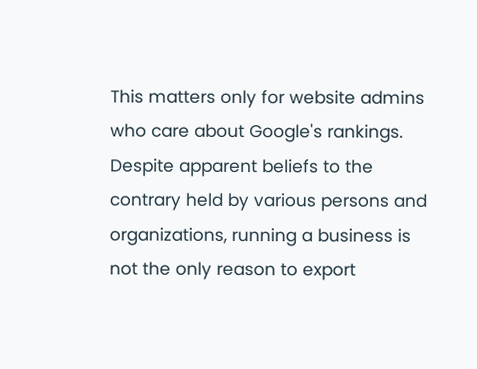This matters only for website admins who care about Google's rankings.
Despite apparent beliefs to the contrary held by various persons and
organizations, running a business is not the only reason to export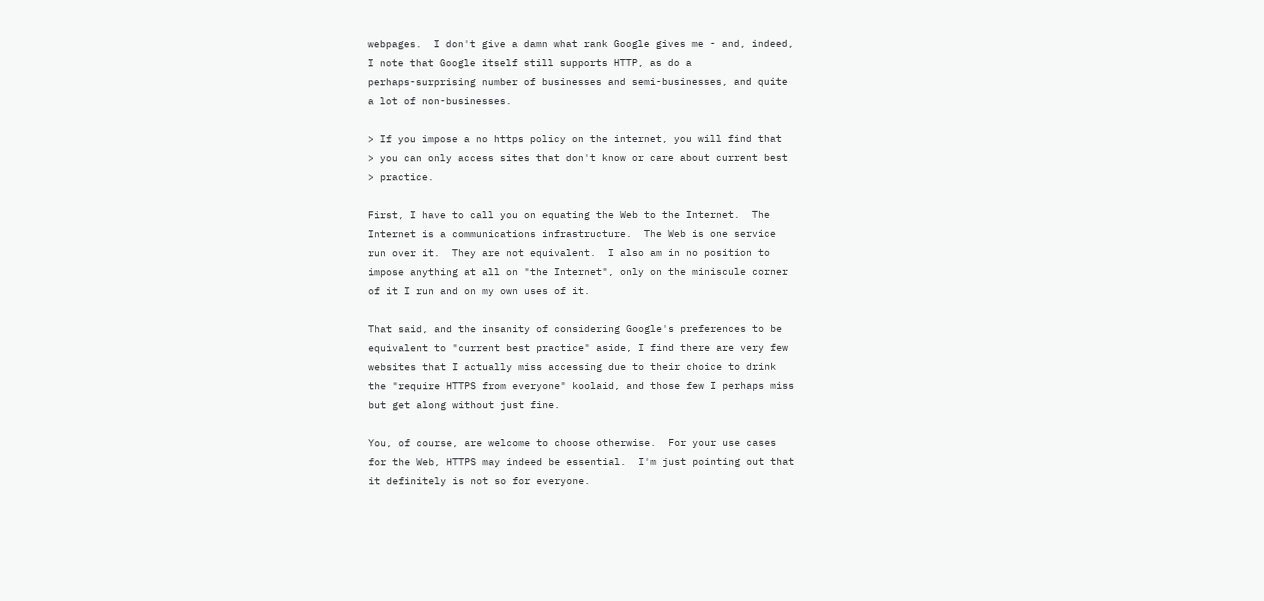webpages.  I don't give a damn what rank Google gives me - and, indeed,
I note that Google itself still supports HTTP, as do a
perhaps-surprising number of businesses and semi-businesses, and quite
a lot of non-businesses.

> If you impose a no https policy on the internet, you will find that
> you can only access sites that don't know or care about current best
> practice.

First, I have to call you on equating the Web to the Internet.  The
Internet is a communications infrastructure.  The Web is one service
run over it.  They are not equivalent.  I also am in no position to
impose anything at all on "the Internet", only on the miniscule corner
of it I run and on my own uses of it.

That said, and the insanity of considering Google's preferences to be
equivalent to "current best practice" aside, I find there are very few
websites that I actually miss accessing due to their choice to drink
the "require HTTPS from everyone" koolaid, and those few I perhaps miss
but get along without just fine.

You, of course, are welcome to choose otherwise.  For your use cases
for the Web, HTTPS may indeed be essential.  I'm just pointing out that
it definitely is not so for everyone.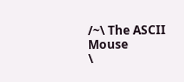/~\ The ASCII                             Mouse
\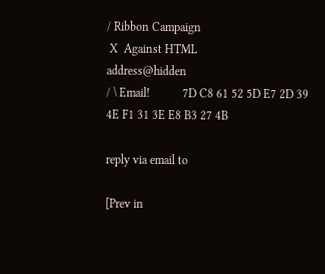/ Ribbon Campaign
 X  Against HTML                address@hidden
/ \ Email!           7D C8 61 52 5D E7 2D 39  4E F1 31 3E E8 B3 27 4B

reply via email to

[Prev in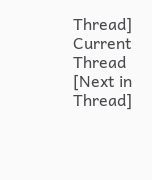Thread] Current Thread [Next in Thread]